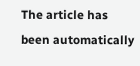The article has been automatically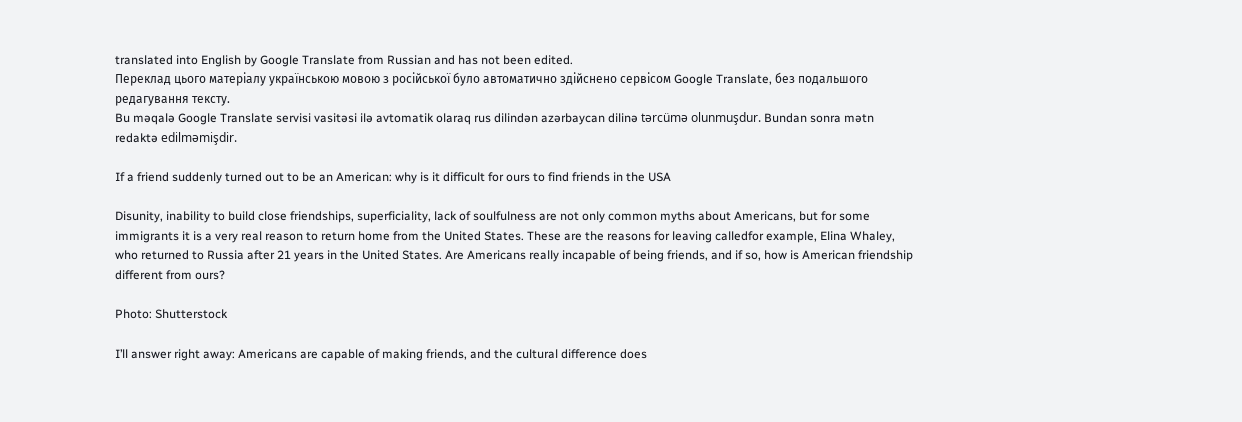translated into English by Google Translate from Russian and has not been edited.
Переклад цього матеріалу українською мовою з російської було автоматично здійснено сервісом Google Translate, без подальшого редагування тексту.
Bu məqalə Google Translate servisi vasitəsi ilə avtomatik olaraq rus dilindən azərbaycan dilinə tərcümə olunmuşdur. Bundan sonra mətn redaktə edilməmişdir.

If a friend suddenly turned out to be an American: why is it difficult for ours to find friends in the USA

Disunity, inability to build close friendships, superficiality, lack of soulfulness are not only common myths about Americans, but for some immigrants it is a very real reason to return home from the United States. These are the reasons for leaving calledfor example, Elina Whaley, who returned to Russia after 21 years in the United States. Are Americans really incapable of being friends, and if so, how is American friendship different from ours?

Photo: Shutterstock

I’ll answer right away: Americans are capable of making friends, and the cultural difference does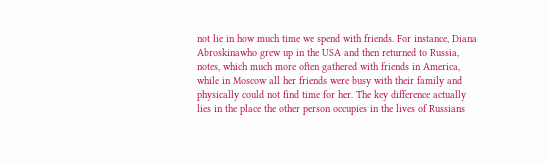not lie in how much time we spend with friends. For instance, Diana Abroskinawho grew up in the USA and then returned to Russia, notes, which much more often gathered with friends in America, while in Moscow all her friends were busy with their family and physically could not find time for her. The key difference actually lies in the place the other person occupies in the lives of Russians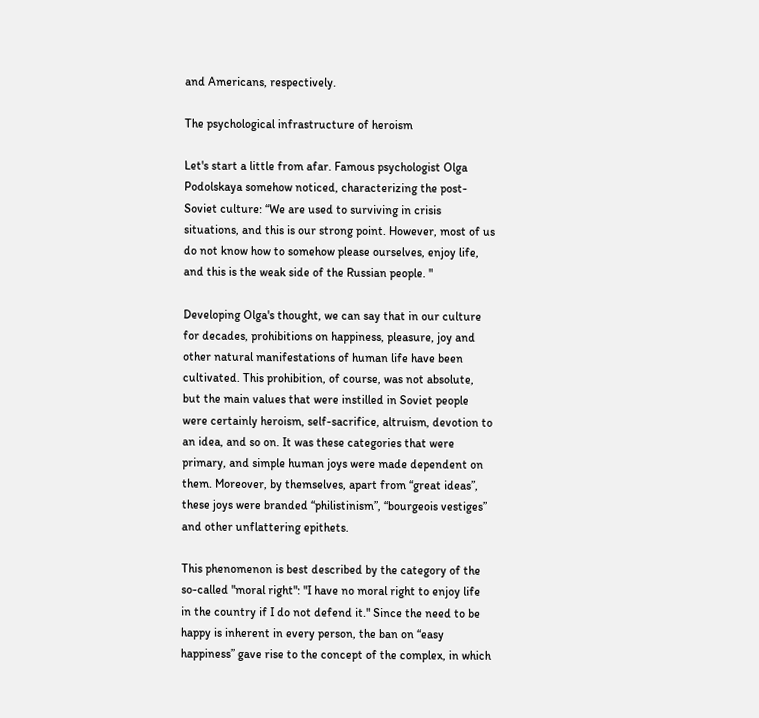and Americans, respectively.

The psychological infrastructure of heroism

Let's start a little from afar. Famous psychologist Olga Podolskaya somehow noticed, characterizing the post-Soviet culture: “We are used to surviving in crisis situations, and this is our strong point. However, most of us do not know how to somehow please ourselves, enjoy life, and this is the weak side of the Russian people. "

Developing Olga's thought, we can say that in our culture for decades, prohibitions on happiness, pleasure, joy and other natural manifestations of human life have been cultivated. This prohibition, of course, was not absolute, but the main values that were instilled in Soviet people were certainly heroism, self-sacrifice, altruism, devotion to an idea, and so on. It was these categories that were primary, and simple human joys were made dependent on them. Moreover, by themselves, apart from “great ideas”, these joys were branded “philistinism”, “bourgeois vestiges” and other unflattering epithets.

This phenomenon is best described by the category of the so-called "moral right": "I have no moral right to enjoy life in the country if I do not defend it." Since the need to be happy is inherent in every person, the ban on “easy happiness” gave rise to the concept of the complex, in which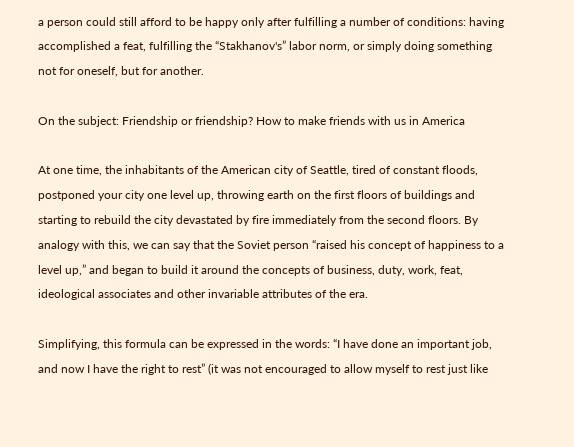a person could still afford to be happy only after fulfilling a number of conditions: having accomplished a feat, fulfilling the “Stakhanov's” labor norm, or simply doing something not for oneself, but for another.

On the subject: Friendship or friendship? How to make friends with us in America

At one time, the inhabitants of the American city of Seattle, tired of constant floods, postponed your city one level up, throwing earth on the first floors of buildings and starting to rebuild the city devastated by fire immediately from the second floors. By analogy with this, we can say that the Soviet person “raised his concept of happiness to a level up,” and began to build it around the concepts of business, duty, work, feat, ideological associates and other invariable attributes of the era.

Simplifying, this formula can be expressed in the words: “I have done an important job, and now I have the right to rest” (it was not encouraged to allow myself to rest just like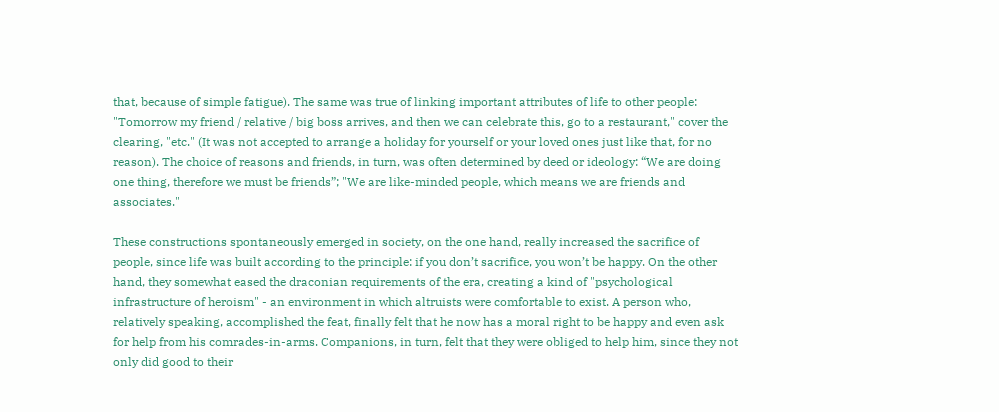that, because of simple fatigue). The same was true of linking important attributes of life to other people: "Tomorrow my friend / relative / big boss arrives, and then we can celebrate this, go to a restaurant," cover the clearing, "etc." (It was not accepted to arrange a holiday for yourself or your loved ones just like that, for no reason). The choice of reasons and friends, in turn, was often determined by deed or ideology: “We are doing one thing, therefore we must be friends”; "We are like-minded people, which means we are friends and associates."

These constructions spontaneously emerged in society, on the one hand, really increased the sacrifice of people, since life was built according to the principle: if you don’t sacrifice, you won’t be happy. On the other hand, they somewhat eased the draconian requirements of the era, creating a kind of "psychological infrastructure of heroism" - an environment in which altruists were comfortable to exist. A person who, relatively speaking, accomplished the feat, finally felt that he now has a moral right to be happy and even ask for help from his comrades-in-arms. Companions, in turn, felt that they were obliged to help him, since they not only did good to their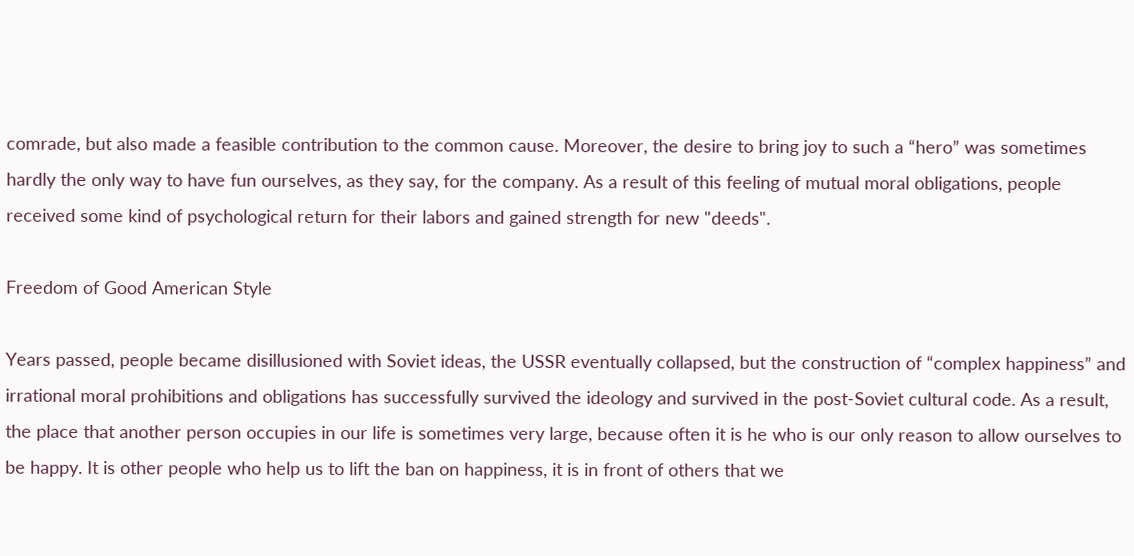comrade, but also made a feasible contribution to the common cause. Moreover, the desire to bring joy to such a “hero” was sometimes hardly the only way to have fun ourselves, as they say, for the company. As a result of this feeling of mutual moral obligations, people received some kind of psychological return for their labors and gained strength for new "deeds".

Freedom of Good American Style

Years passed, people became disillusioned with Soviet ideas, the USSR eventually collapsed, but the construction of “complex happiness” and irrational moral prohibitions and obligations has successfully survived the ideology and survived in the post-Soviet cultural code. As a result, the place that another person occupies in our life is sometimes very large, because often it is he who is our only reason to allow ourselves to be happy. It is other people who help us to lift the ban on happiness, it is in front of others that we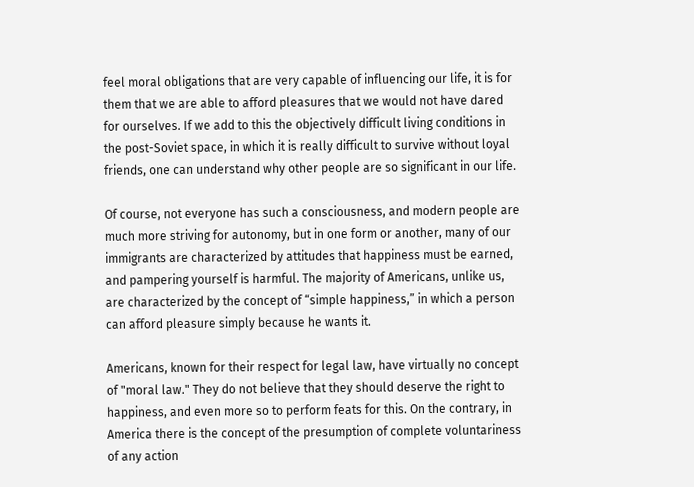feel moral obligations that are very capable of influencing our life, it is for them that we are able to afford pleasures that we would not have dared for ourselves. If we add to this the objectively difficult living conditions in the post-Soviet space, in which it is really difficult to survive without loyal friends, one can understand why other people are so significant in our life.

Of course, not everyone has such a consciousness, and modern people are much more striving for autonomy, but in one form or another, many of our immigrants are characterized by attitudes that happiness must be earned, and pampering yourself is harmful. The majority of Americans, unlike us, are characterized by the concept of “simple happiness,” in which a person can afford pleasure simply because he wants it.

Americans, known for their respect for legal law, have virtually no concept of "moral law." They do not believe that they should deserve the right to happiness, and even more so to perform feats for this. On the contrary, in America there is the concept of the presumption of complete voluntariness of any action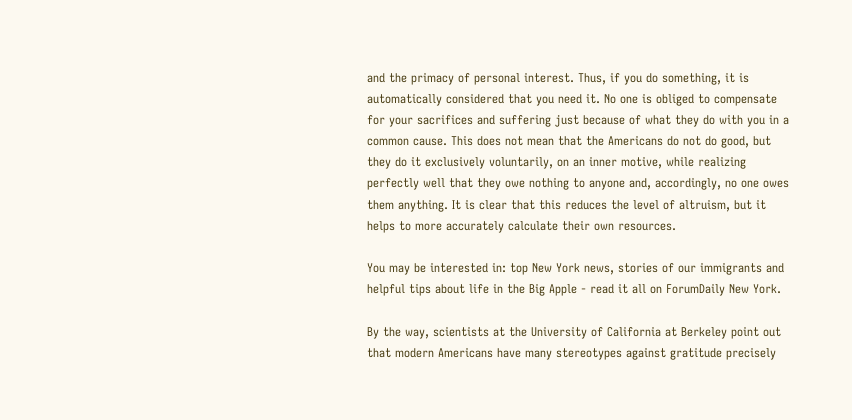and the primacy of personal interest. Thus, if you do something, it is automatically considered that you need it. No one is obliged to compensate for your sacrifices and suffering just because of what they do with you in a common cause. This does not mean that the Americans do not do good, but they do it exclusively voluntarily, on an inner motive, while realizing perfectly well that they owe nothing to anyone and, accordingly, no one owes them anything. It is clear that this reduces the level of altruism, but it helps to more accurately calculate their own resources.

You may be interested in: top New York news, stories of our immigrants and helpful tips about life in the Big Apple - read it all on ForumDaily New York.

By the way, scientists at the University of California at Berkeley point out that modern Americans have many stereotypes against gratitude precisely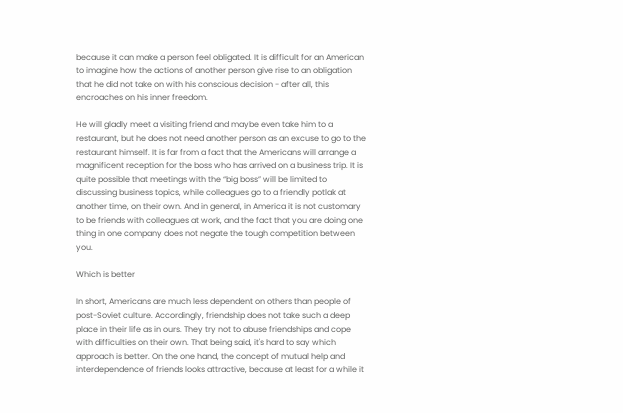because it can make a person feel obligated. It is difficult for an American to imagine how the actions of another person give rise to an obligation that he did not take on with his conscious decision - after all, this encroaches on his inner freedom.

He will gladly meet a visiting friend and maybe even take him to a restaurant, but he does not need another person as an excuse to go to the restaurant himself. It is far from a fact that the Americans will arrange a magnificent reception for the boss who has arrived on a business trip. It is quite possible that meetings with the “big boss” will be limited to discussing business topics, while colleagues go to a friendly potlak at another time, on their own. And in general, in America it is not customary to be friends with colleagues at work, and the fact that you are doing one thing in one company does not negate the tough competition between you.

Which is better

In short, Americans are much less dependent on others than people of post-Soviet culture. Accordingly, friendship does not take such a deep place in their life as in ours. They try not to abuse friendships and cope with difficulties on their own. That being said, it's hard to say which approach is better. On the one hand, the concept of mutual help and interdependence of friends looks attractive, because at least for a while it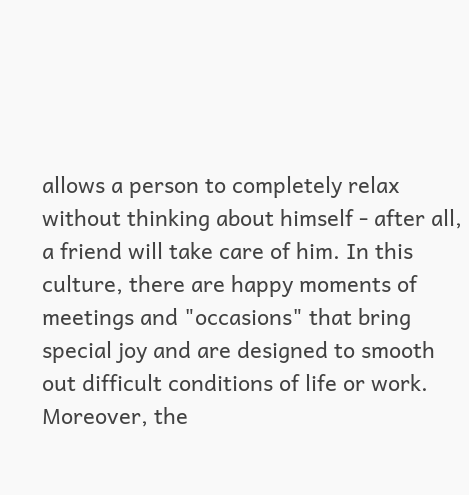allows a person to completely relax without thinking about himself - after all, a friend will take care of him. In this culture, there are happy moments of meetings and "occasions" that bring special joy and are designed to smooth out difficult conditions of life or work. Moreover, the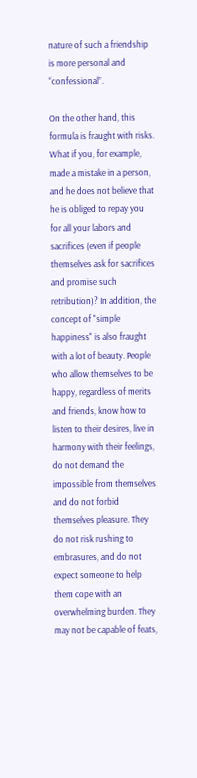nature of such a friendship is more personal and “confessional”.

On the other hand, this formula is fraught with risks. What if you, for example, made a mistake in a person, and he does not believe that he is obliged to repay you for all your labors and sacrifices (even if people themselves ask for sacrifices and promise such retribution)? In addition, the concept of "simple happiness" is also fraught with a lot of beauty. People who allow themselves to be happy, regardless of merits and friends, know how to listen to their desires, live in harmony with their feelings, do not demand the impossible from themselves and do not forbid themselves pleasure. They do not risk rushing to embrasures, and do not expect someone to help them cope with an overwhelming burden. They may not be capable of feats,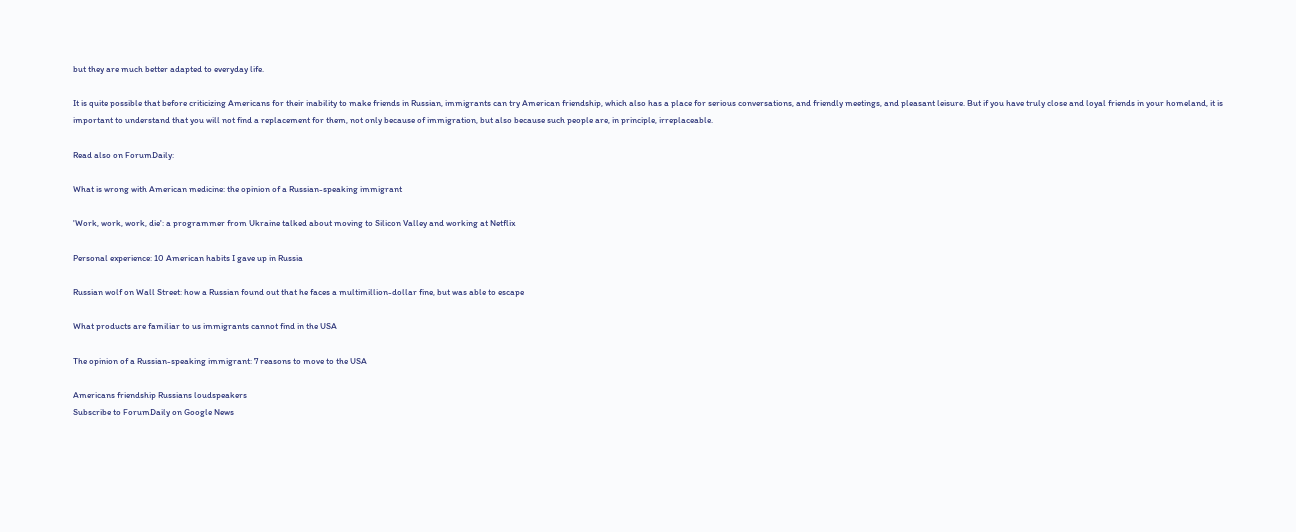but they are much better adapted to everyday life.

It is quite possible that before criticizing Americans for their inability to make friends in Russian, immigrants can try American friendship, which also has a place for serious conversations, and friendly meetings, and pleasant leisure. But if you have truly close and loyal friends in your homeland, it is important to understand that you will not find a replacement for them, not only because of immigration, but also because such people are, in principle, irreplaceable.

Read also on ForumDaily:

What is wrong with American medicine: the opinion of a Russian-speaking immigrant

'Work, work, work, die': a programmer from Ukraine talked about moving to Silicon Valley and working at Netflix

Personal experience: 10 American habits I gave up in Russia

Russian wolf on Wall Street: how a Russian found out that he faces a multimillion-dollar fine, but was able to escape

What products are familiar to us immigrants cannot find in the USA

The opinion of a Russian-speaking immigrant: 7 reasons to move to the USA

Americans friendship Russians loudspeakers
Subscribe to ForumDaily on Google News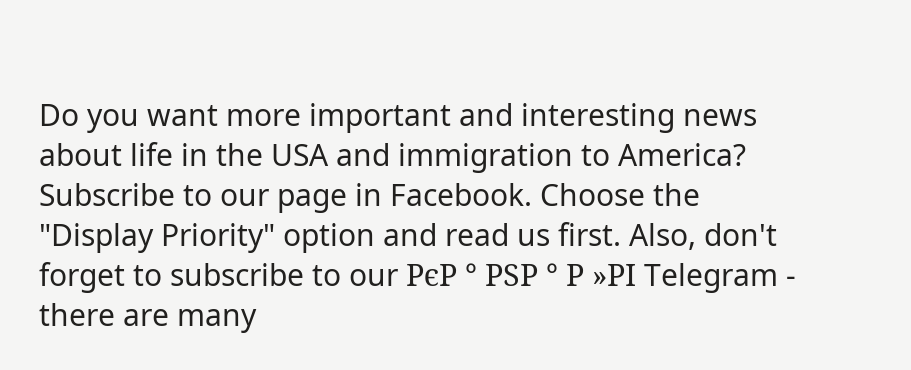Do you want more important and interesting news about life in the USA and immigration to America? Subscribe to our page in Facebook. Choose the "Display Priority" option and read us first. Also, don't forget to subscribe to our РєР ° РЅР ° Р »РІ Telegram - there are many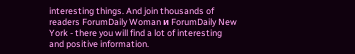interesting things. And join thousands of readers ForumDaily Woman и ForumDaily New York - there you will find a lot of interesting and positive information.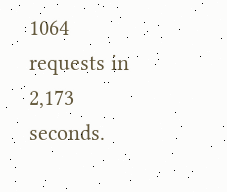1064 requests in 2,173 seconds.